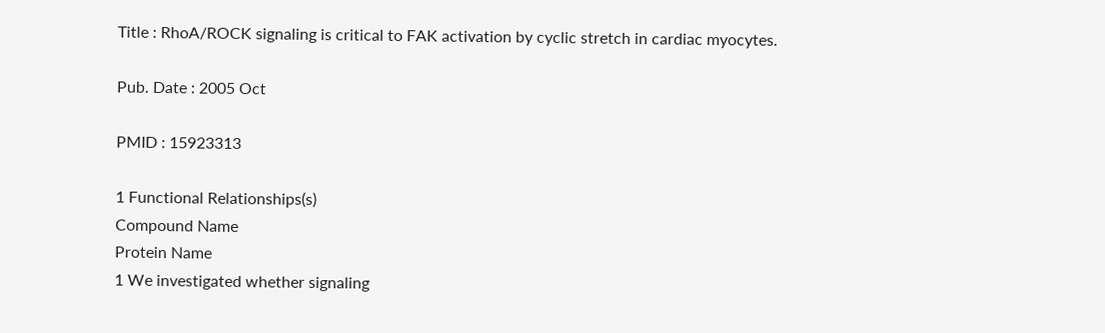Title : RhoA/ROCK signaling is critical to FAK activation by cyclic stretch in cardiac myocytes.

Pub. Date : 2005 Oct

PMID : 15923313

1 Functional Relationships(s)
Compound Name
Protein Name
1 We investigated whether signaling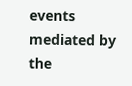events mediated by the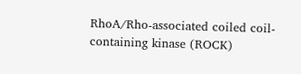RhoA/Rho-associated coiled coil-containing kinase (ROCK)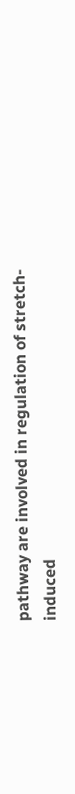pathway are involved in regulation of stretch-induced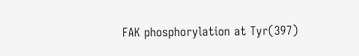FAK phosphorylation at Tyr(397)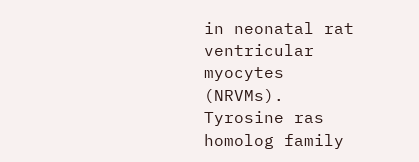in neonatal rat ventricular myocytes (NRVMs). Tyrosine ras homolog family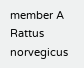member A Rattus norvegicus